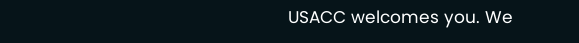USACC welcomes you. We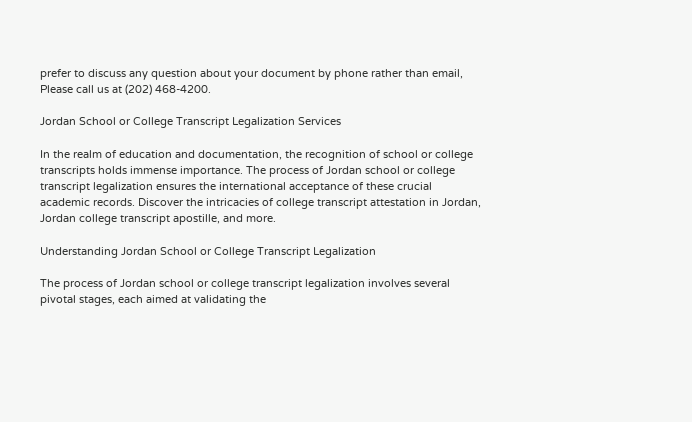prefer to discuss any question about your document by phone rather than email, Please call us at (202) 468-4200.

Jordan School or College Transcript Legalization Services

In the realm of education and documentation, the recognition of school or college transcripts holds immense importance. The process of Jordan school or college transcript legalization ensures the international acceptance of these crucial academic records. Discover the intricacies of college transcript attestation in Jordan, Jordan college transcript apostille, and more.

Understanding Jordan School or College Transcript Legalization

The process of Jordan school or college transcript legalization involves several pivotal stages, each aimed at validating the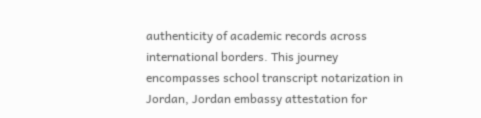authenticity of academic records across international borders. This journey encompasses school transcript notarization in Jordan, Jordan embassy attestation for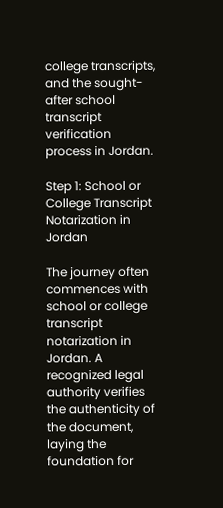college transcripts, and the sought-after school transcript verification process in Jordan.

Step 1: School or College Transcript Notarization in Jordan

The journey often commences with school or college transcript notarization in Jordan. A recognized legal authority verifies the authenticity of the document, laying the foundation for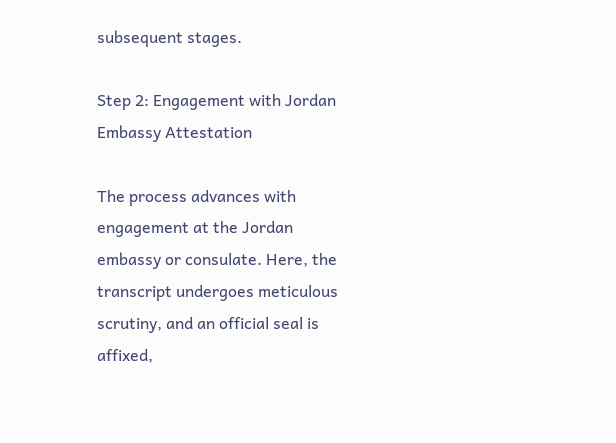subsequent stages.

Step 2: Engagement with Jordan Embassy Attestation

The process advances with engagement at the Jordan embassy or consulate. Here, the transcript undergoes meticulous scrutiny, and an official seal is affixed,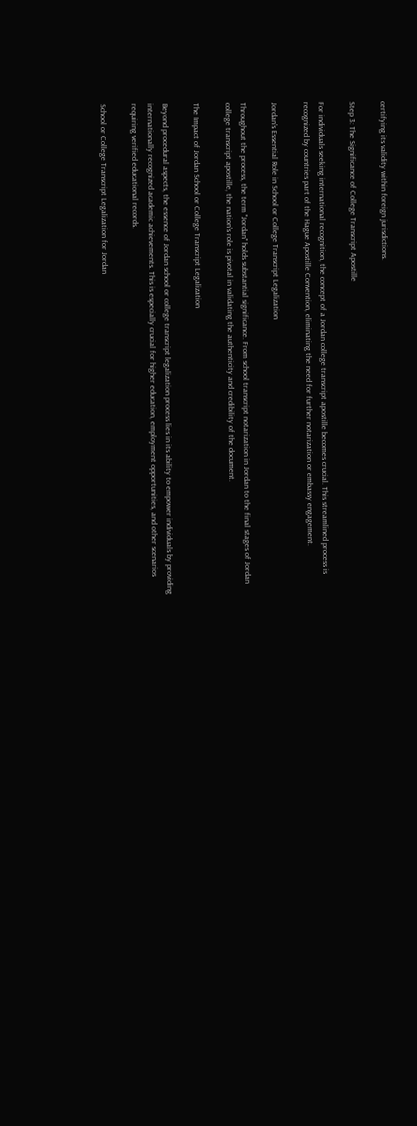certifying its validity within foreign jurisdictions.

Step 3: The Significance of College Transcript Apostille

For individuals seeking international recognition, the concept of a Jordan college transcript apostille becomes crucial. This streamlined process is recognized by countries part of the Hague Apostille Convention, eliminating the need for further notarization or embassy engagement.

Jordan's Essential Role in School or College Transcript Legalization

Throughout the process, the term "Jordan" holds substantial significance. From school transcript notarization in Jordan to the final stages of Jordan college transcript apostille, the nation's role is pivotal in validating the authenticity and credibility of the document.

The Impact of Jordan School or College Transcript Legalization

Beyond procedural aspects, the essence of Jordan school or college transcript legalization process lies in its ability to empower individuals by providing internationally recognized academic achievements. This is especially crucial for higher education, employment opportunities, and other scenarios requiring verified educational records.

School or College Transcript Legalization for Jordan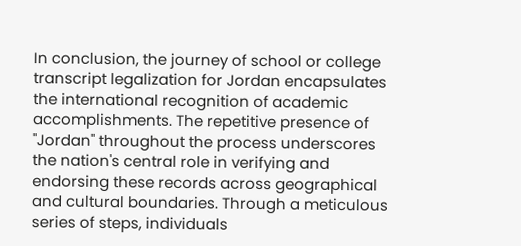In conclusion, the journey of school or college transcript legalization for Jordan encapsulates the international recognition of academic accomplishments. The repetitive presence of "Jordan" throughout the process underscores the nation's central role in verifying and endorsing these records across geographical and cultural boundaries. Through a meticulous series of steps, individuals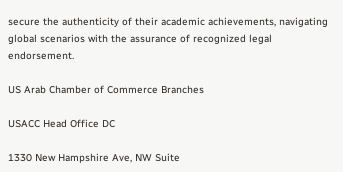secure the authenticity of their academic achievements, navigating global scenarios with the assurance of recognized legal endorsement.

US Arab Chamber of Commerce Branches

USACC Head Office DC

1330 New Hampshire Ave, NW Suite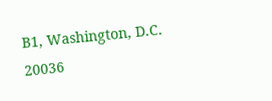B1, Washington, D.C. 20036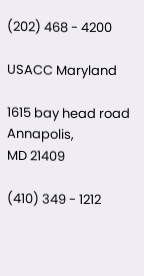(202) 468 - 4200

USACC Maryland

1615 bay head road Annapolis,
MD 21409

(410) 349 - 1212